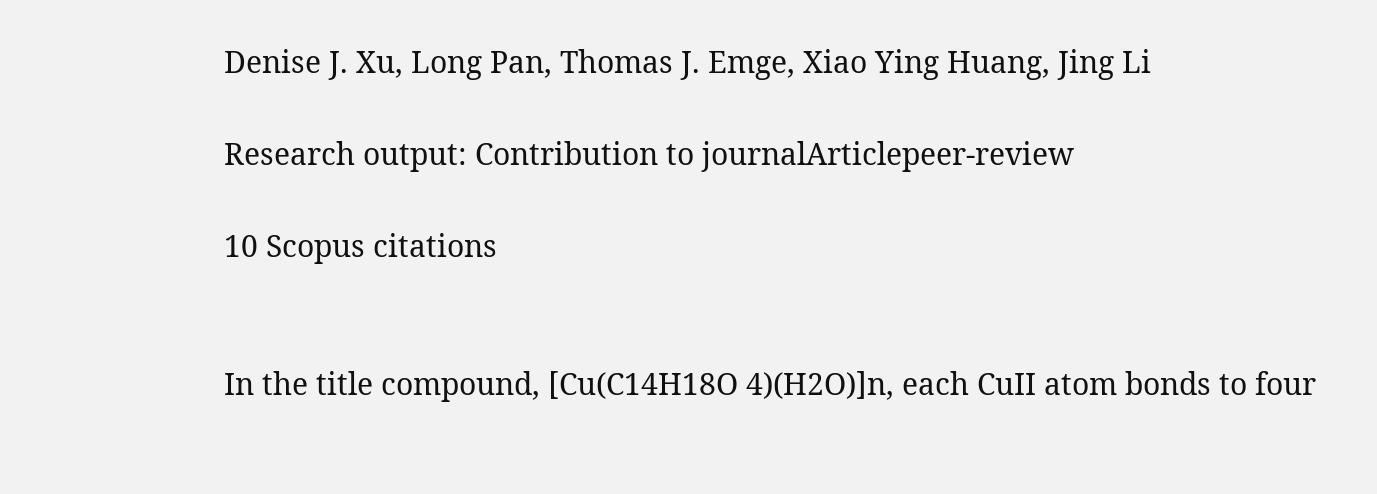Denise J. Xu, Long Pan, Thomas J. Emge, Xiao Ying Huang, Jing Li

Research output: Contribution to journalArticlepeer-review

10 Scopus citations


In the title compound, [Cu(C14H18O 4)(H2O)]n, each CuII atom bonds to four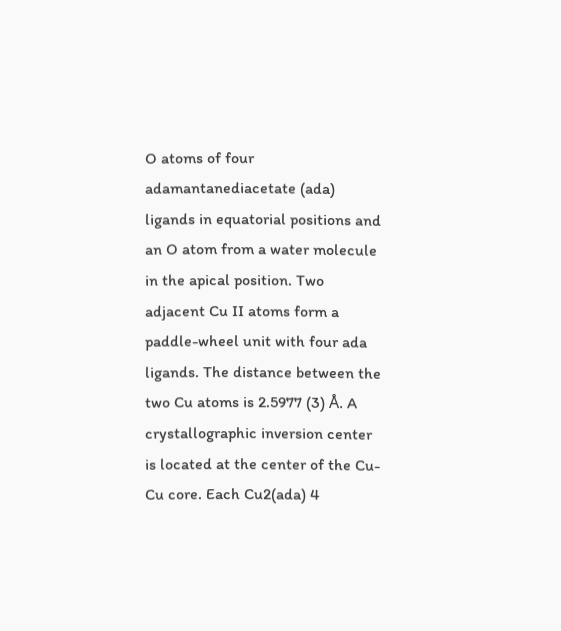O atoms of four adamantanediacetate (ada) ligands in equatorial positions and an O atom from a water molecule in the apical position. Two adjacent Cu II atoms form a paddle-wheel unit with four ada ligands. The distance between the two Cu atoms is 2.5977 (3) Å. A crystallographic inversion center is located at the center of the Cu-Cu core. Each Cu2(ada) 4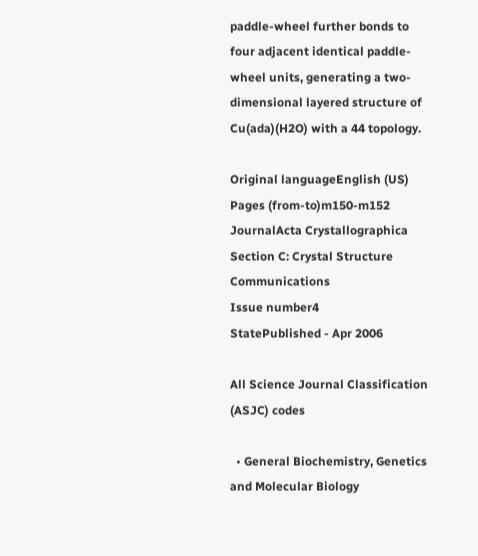paddle-wheel further bonds to four adjacent identical paddle-wheel units, generating a two-dimensional layered structure of Cu(ada)(H2O) with a 44 topology.

Original languageEnglish (US)
Pages (from-to)m150-m152
JournalActa Crystallographica Section C: Crystal Structure Communications
Issue number4
StatePublished - Apr 2006

All Science Journal Classification (ASJC) codes

  • General Biochemistry, Genetics and Molecular Biology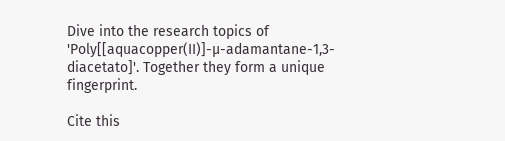Dive into the research topics of 'Poly[[aquacopper(II)]-μ-adamantane-1,3-diacetato]'. Together they form a unique fingerprint.

Cite this